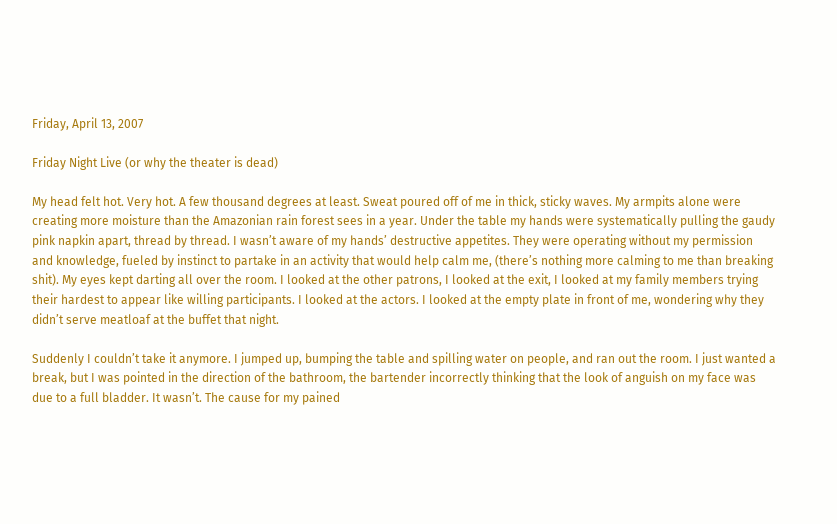Friday, April 13, 2007

Friday Night Live (or why the theater is dead)

My head felt hot. Very hot. A few thousand degrees at least. Sweat poured off of me in thick, sticky waves. My armpits alone were creating more moisture than the Amazonian rain forest sees in a year. Under the table my hands were systematically pulling the gaudy pink napkin apart, thread by thread. I wasn’t aware of my hands’ destructive appetites. They were operating without my permission and knowledge, fueled by instinct to partake in an activity that would help calm me, (there’s nothing more calming to me than breaking shit). My eyes kept darting all over the room. I looked at the other patrons, I looked at the exit, I looked at my family members trying their hardest to appear like willing participants. I looked at the actors. I looked at the empty plate in front of me, wondering why they didn’t serve meatloaf at the buffet that night.

Suddenly I couldn’t take it anymore. I jumped up, bumping the table and spilling water on people, and ran out the room. I just wanted a break, but I was pointed in the direction of the bathroom, the bartender incorrectly thinking that the look of anguish on my face was due to a full bladder. It wasn’t. The cause for my pained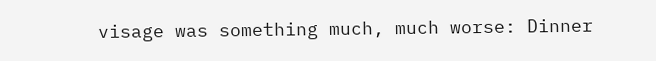visage was something much, much worse: Dinner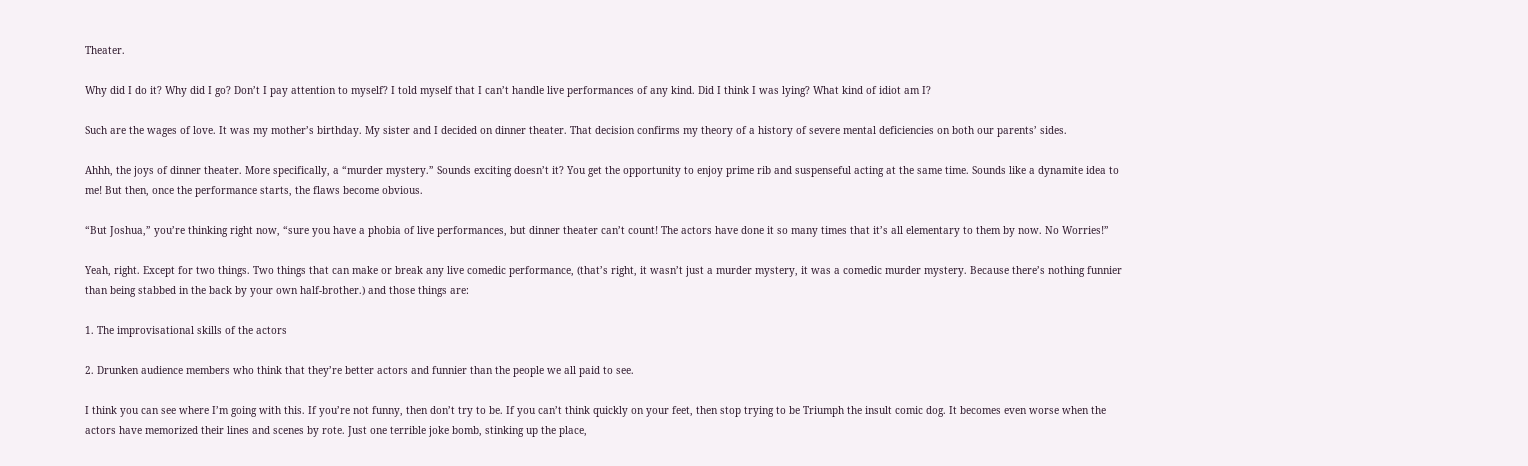Theater.

Why did I do it? Why did I go? Don’t I pay attention to myself? I told myself that I can’t handle live performances of any kind. Did I think I was lying? What kind of idiot am I?

Such are the wages of love. It was my mother’s birthday. My sister and I decided on dinner theater. That decision confirms my theory of a history of severe mental deficiencies on both our parents’ sides.

Ahhh, the joys of dinner theater. More specifically, a “murder mystery.” Sounds exciting doesn’t it? You get the opportunity to enjoy prime rib and suspenseful acting at the same time. Sounds like a dynamite idea to me! But then, once the performance starts, the flaws become obvious.

“But Joshua,” you’re thinking right now, “sure you have a phobia of live performances, but dinner theater can’t count! The actors have done it so many times that it’s all elementary to them by now. No Worries!”

Yeah, right. Except for two things. Two things that can make or break any live comedic performance, (that’s right, it wasn’t just a murder mystery, it was a comedic murder mystery. Because there’s nothing funnier than being stabbed in the back by your own half-brother.) and those things are:

1. The improvisational skills of the actors

2. Drunken audience members who think that they’re better actors and funnier than the people we all paid to see.

I think you can see where I’m going with this. If you’re not funny, then don’t try to be. If you can’t think quickly on your feet, then stop trying to be Triumph the insult comic dog. It becomes even worse when the actors have memorized their lines and scenes by rote. Just one terrible joke bomb, stinking up the place,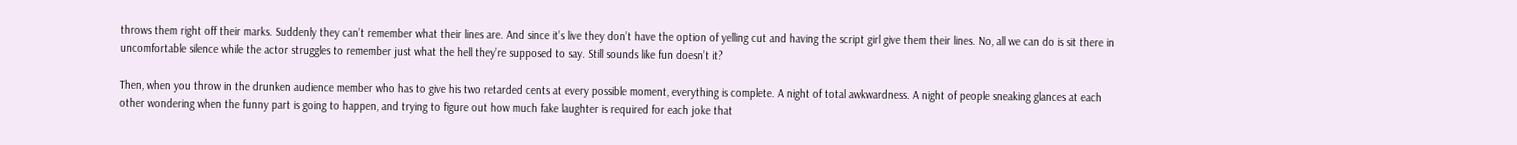throws them right off their marks. Suddenly they can’t remember what their lines are. And since it’s live they don’t have the option of yelling cut and having the script girl give them their lines. No, all we can do is sit there in uncomfortable silence while the actor struggles to remember just what the hell they’re supposed to say. Still sounds like fun doesn’t it?

Then, when you throw in the drunken audience member who has to give his two retarded cents at every possible moment, everything is complete. A night of total awkwardness. A night of people sneaking glances at each other wondering when the funny part is going to happen, and trying to figure out how much fake laughter is required for each joke that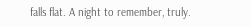falls flat. A night to remember, truly.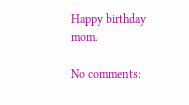Happy birthday mom.

No comments: